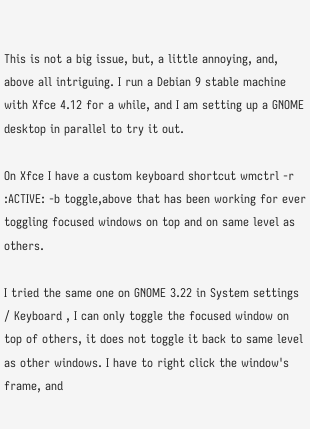This is not a big issue, but, a little annoying, and, above all intriguing. I run a Debian 9 stable machine with Xfce 4.12 for a while, and I am setting up a GNOME desktop in parallel to try it out.

On Xfce I have a custom keyboard shortcut wmctrl -r :ACTIVE: -b toggle,above that has been working for ever toggling focused windows on top and on same level as others.

I tried the same one on GNOME 3.22 in System settings / Keyboard , I can only toggle the focused window on top of others, it does not toggle it back to same level as other windows. I have to right click the window's frame, and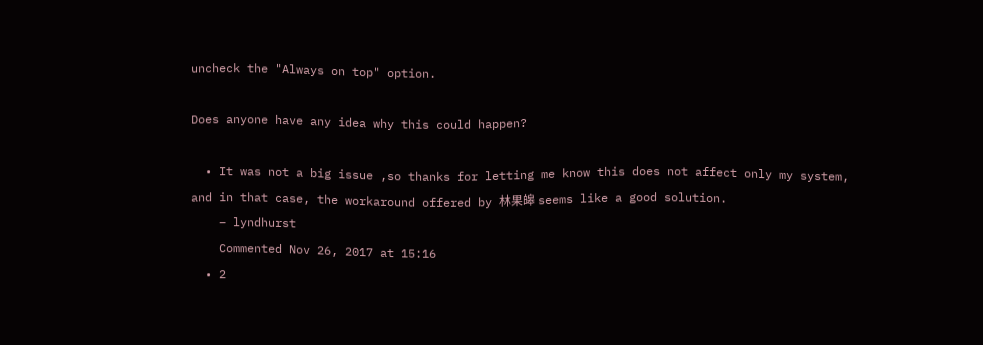uncheck the "Always on top" option.

Does anyone have any idea why this could happen?

  • It was not a big issue ,so thanks for letting me know this does not affect only my system, and in that case, the workaround offered by 林果皞 seems like a good solution.
    – lyndhurst
    Commented Nov 26, 2017 at 15:16
  • 2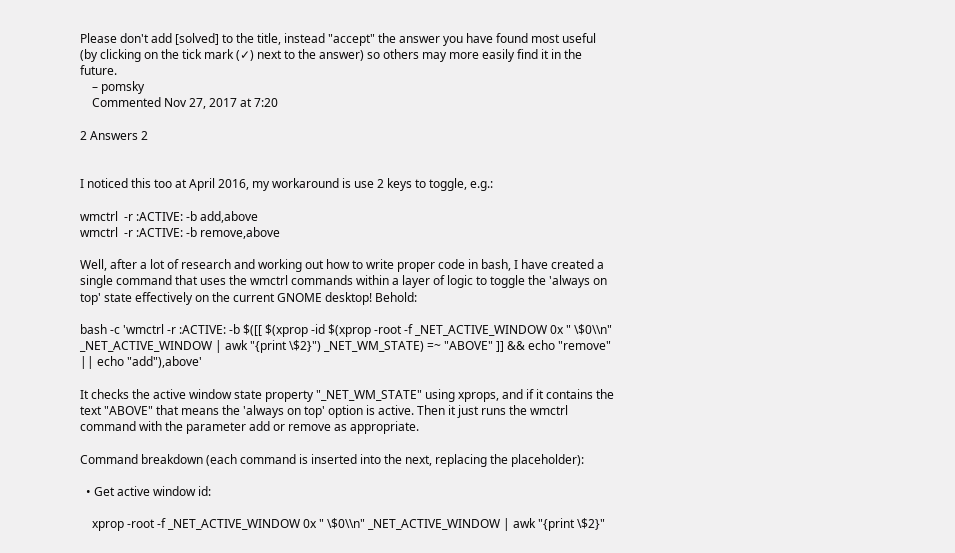Please don't add [solved] to the title, instead "accept" the answer you have found most useful (by clicking on the tick mark (✓) next to the answer) so others may more easily find it in the future.
    – pomsky
    Commented Nov 27, 2017 at 7:20

2 Answers 2


I noticed this too at April 2016, my workaround is use 2 keys to toggle, e.g.:

wmctrl  -r :ACTIVE: -b add,above
wmctrl  -r :ACTIVE: -b remove,above

Well, after a lot of research and working out how to write proper code in bash, I have created a single command that uses the wmctrl commands within a layer of logic to toggle the 'always on top' state effectively on the current GNOME desktop! Behold:

bash -c 'wmctrl -r :ACTIVE: -b $([[ $(xprop -id $(xprop -root -f _NET_ACTIVE_WINDOW 0x " \$0\\n" _NET_ACTIVE_WINDOW | awk "{print \$2}") _NET_WM_STATE) =~ "ABOVE" ]] && echo "remove" || echo "add"),above'

It checks the active window state property "_NET_WM_STATE" using xprops, and if it contains the text "ABOVE" that means the 'always on top' option is active. Then it just runs the wmctrl command with the parameter add or remove as appropriate.

Command breakdown (each command is inserted into the next, replacing the placeholder):

  • Get active window id:

    xprop -root -f _NET_ACTIVE_WINDOW 0x " \$0\\n" _NET_ACTIVE_WINDOW | awk "{print \$2}"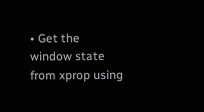• Get the window state from xprop using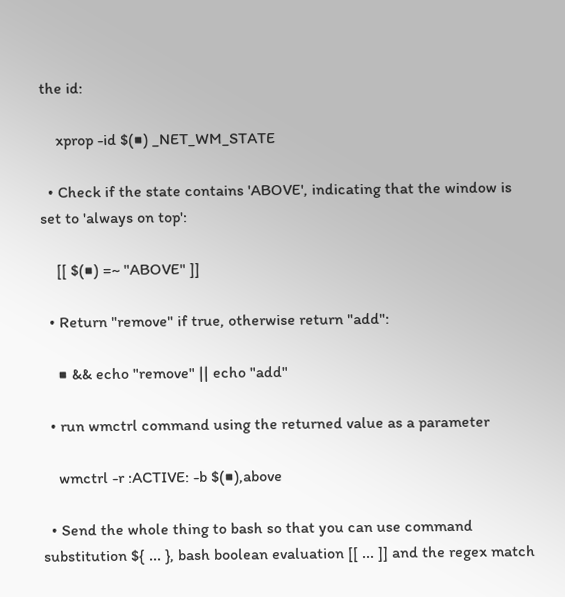the id:

    xprop -id $(■) _NET_WM_STATE

  • Check if the state contains 'ABOVE', indicating that the window is set to 'always on top':

    [[ $(■) =~ "ABOVE" ]]

  • Return "remove" if true, otherwise return "add":

    ■ && echo "remove" || echo "add"

  • run wmctrl command using the returned value as a parameter

    wmctrl -r :ACTIVE: -b $(■),above

  • Send the whole thing to bash so that you can use command substitution ${ ... }, bash boolean evaluation [[ ... ]] and the regex match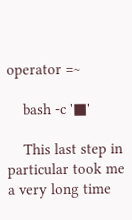operator =~

    bash -c '■'

    This last step in particular took me a very long time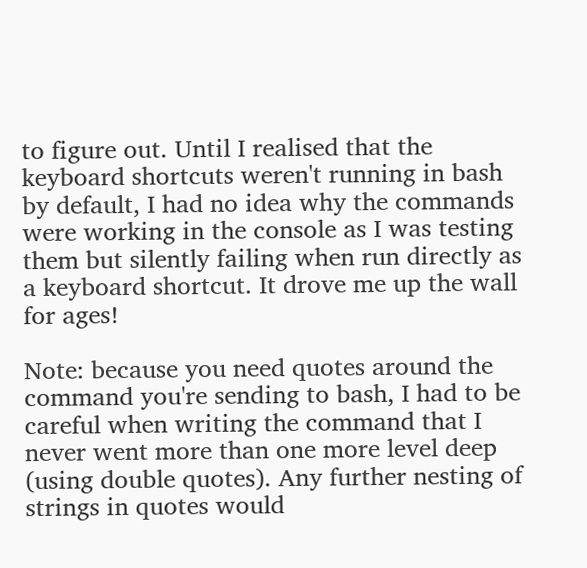to figure out. Until I realised that the keyboard shortcuts weren't running in bash by default, I had no idea why the commands were working in the console as I was testing them but silently failing when run directly as a keyboard shortcut. It drove me up the wall for ages!

Note: because you need quotes around the command you're sending to bash, I had to be careful when writing the command that I never went more than one more level deep (using double quotes). Any further nesting of strings in quotes would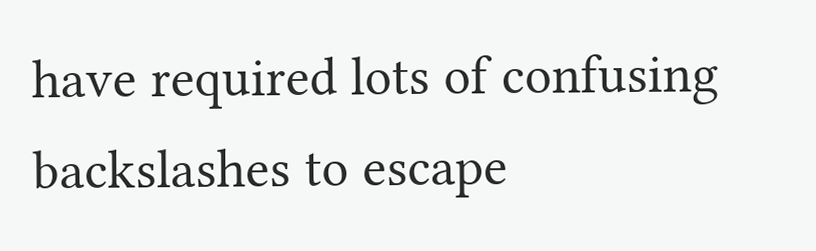have required lots of confusing backslashes to escape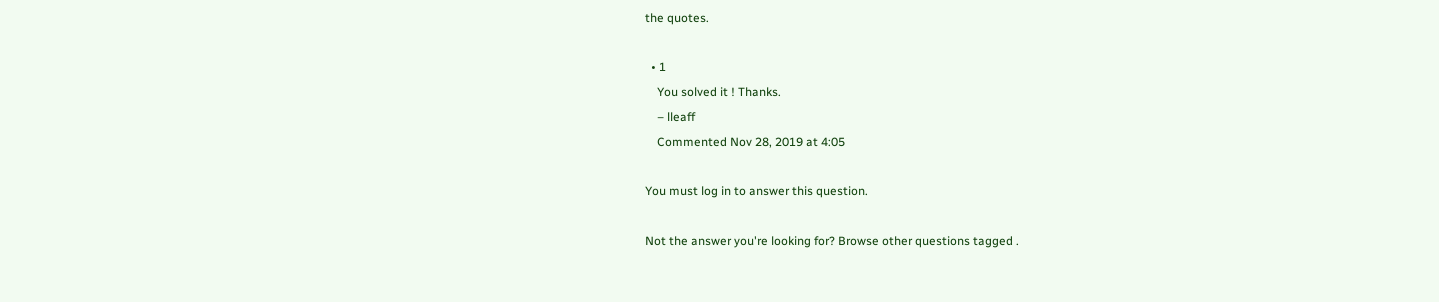the quotes.

  • 1
    You solved it ! Thanks.
    – lleaff
    Commented Nov 28, 2019 at 4:05

You must log in to answer this question.

Not the answer you're looking for? Browse other questions tagged .